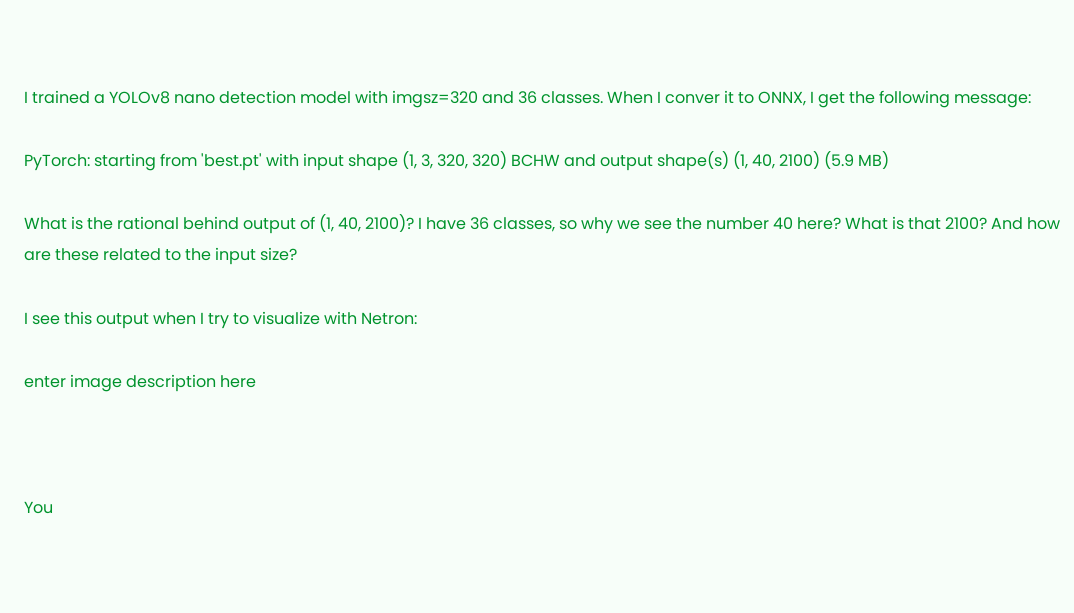I trained a YOLOv8 nano detection model with imgsz=320 and 36 classes. When I conver it to ONNX, I get the following message:

PyTorch: starting from 'best.pt' with input shape (1, 3, 320, 320) BCHW and output shape(s) (1, 40, 2100) (5.9 MB)

What is the rational behind output of (1, 40, 2100)? I have 36 classes, so why we see the number 40 here? What is that 2100? And how are these related to the input size?

I see this output when I try to visualize with Netron:

enter image description here



You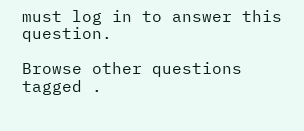must log in to answer this question.

Browse other questions tagged .